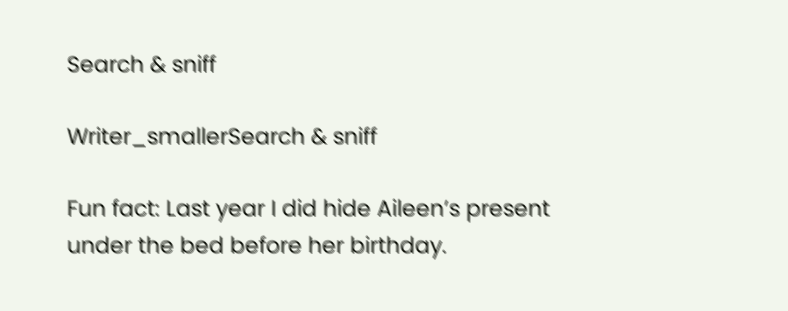Search & sniff

Writer_smallerSearch & sniff

Fun fact: Last year I did hide Aileen’s present under the bed before her birthday.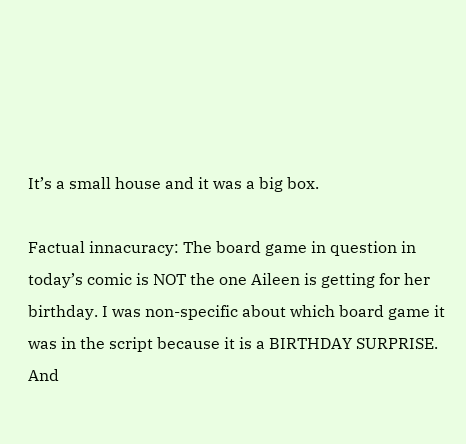It’s a small house and it was a big box.

Factual innacuracy: The board game in question in today’s comic is NOT the one Aileen is getting for her birthday. I was non-specific about which board game it was in the script because it is a BIRTHDAY SURPRISE. And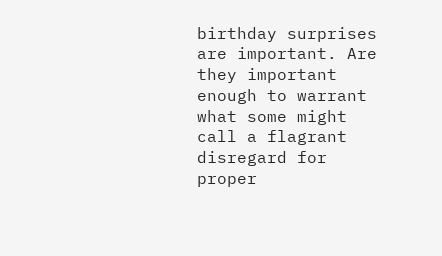birthday surprises are important. Are they important enough to warrant what some might call a flagrant disregard for proper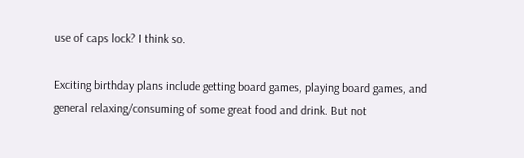use of caps lock? I think so.

Exciting birthday plans include getting board games, playing board games, and general relaxing/consuming of some great food and drink. But not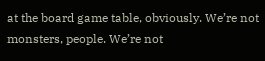at the board game table, obviously. We’re not monsters, people. We’re not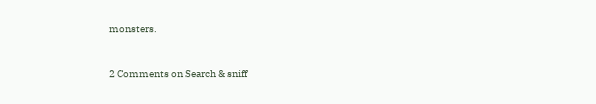monsters.


2 Comments on Search & sniff